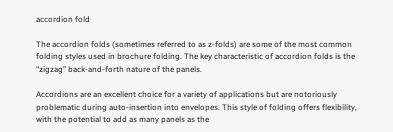accordion fold

The accordion folds (sometimes referred to as z-folds) are some of the most common folding styles used in brochure folding. The key characteristic of accordion folds is the “zigzag” back-and-forth nature of the panels.

Accordions are an excellent choice for a variety of applications but are notoriously problematic during auto-insertion into envelopes. This style of folding offers flexibility, with the potential to add as many panels as the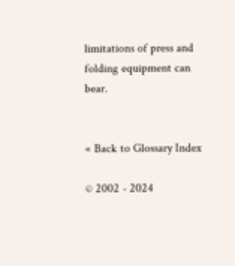limitations of press and folding equipment can bear.


« Back to Glossary Index

© 2002 - 2024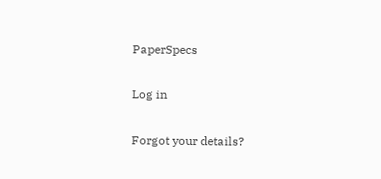PaperSpecs

Log in

Forgot your details?